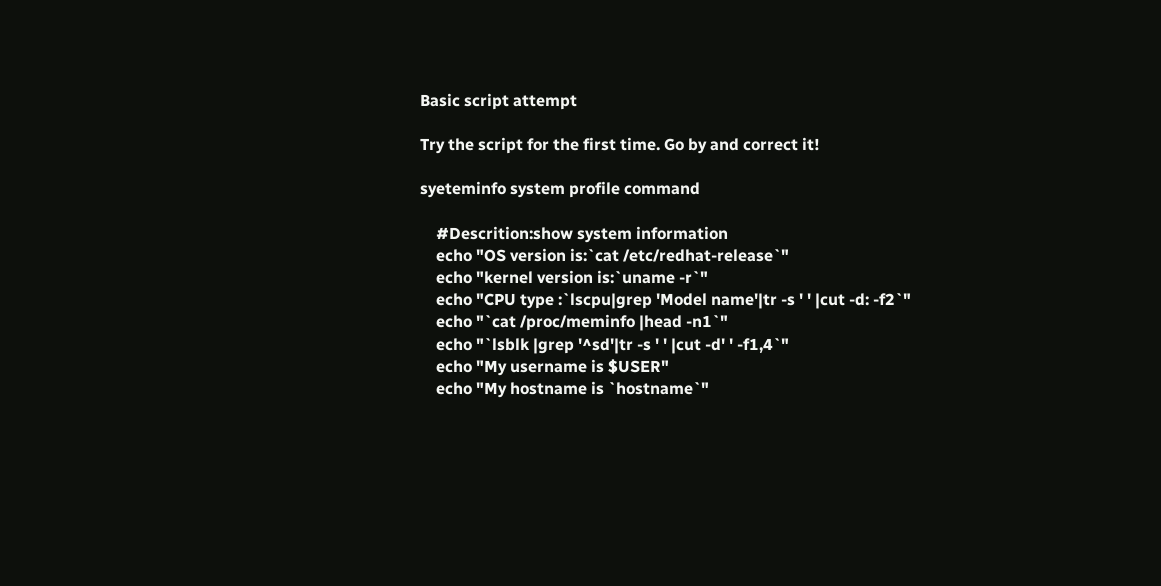Basic script attempt

Try the script for the first time. Go by and correct it!

syeteminfo system profile command

    #Descrition:show system information
    echo "OS version is:`cat /etc/redhat-release`"
    echo "kernel version is:`uname -r`"
    echo "CPU type :`lscpu|grep 'Model name'|tr -s ' ' |cut -d: -f2`"
    echo "`cat /proc/meminfo |head -n1`"
    echo "`lsblk |grep '^sd'|tr -s ' ' |cut -d' ' -f1,4`"
    echo "My username is $USER"
    echo "My hostname is `hostname`"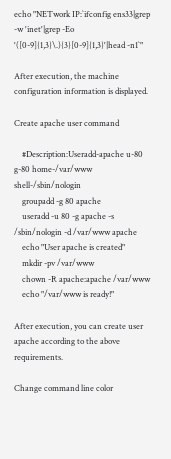echo "NETwork IP:`ifconfig ens33|grep -w 'inet'|grep -Eo '([0-9]{1,3}\.){3}[0-9]{1,3}'|head -n1`"

After execution, the machine configuration information is displayed.

Create apache user command

    #Description:Useradd-apache u-80 g-80 home-/var/www shell-/sbin/nologin
    groupadd -g 80 apache
    useradd -u 80 -g apache -s /sbin/nologin -d /var/www apache
    echo "User apache is created"
    mkdir -pv /var/www
    chown -R apache:apache /var/www
    echo "/var/www is ready!"

After execution, you can create user apache according to the above requirements.

Change command line color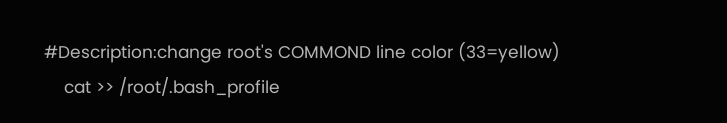#Description:change root's COMMOND line color (33=yellow)
    cat >> /root/.bash_profile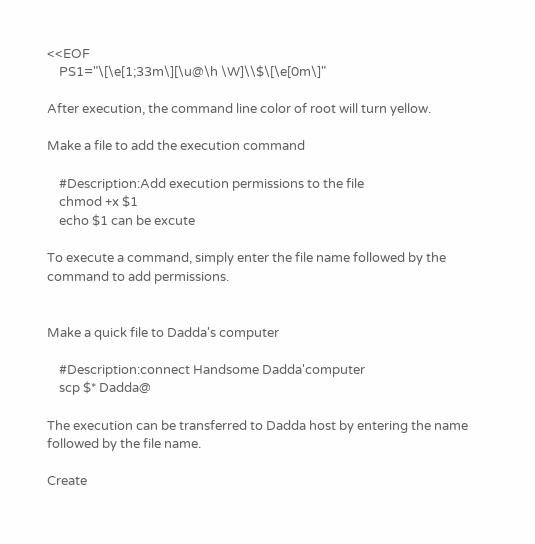<<EOF
    PS1="\[\e[1;33m\][\u@\h \W]\\$\[\e[0m\]"

After execution, the command line color of root will turn yellow.

Make a file to add the execution command

    #Description:Add execution permissions to the file
    chmod +x $1
    echo $1 can be excute

To execute a command, simply enter the file name followed by the command to add permissions.


Make a quick file to Dadda's computer

    #Description:connect Handsome Dadda'computer
    scp $* Dadda@

The execution can be transferred to Dadda host by entering the name followed by the file name.

Create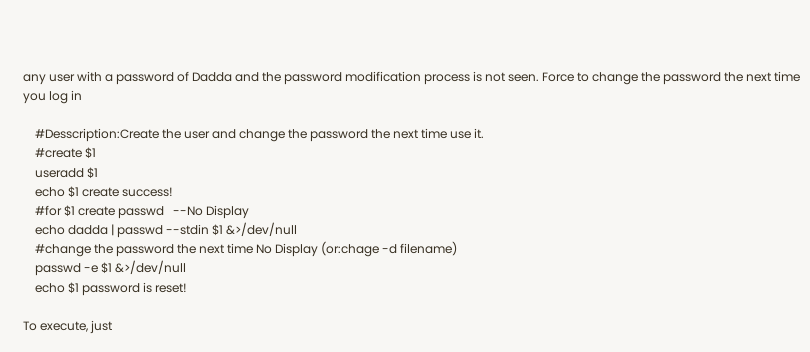any user with a password of Dadda and the password modification process is not seen. Force to change the password the next time you log in

    #Desscription:Create the user and change the password the next time use it.
    #create $1
    useradd $1
    echo $1 create success!
    #for $1 create passwd   --No Display
    echo dadda | passwd --stdin $1 &>/dev/null
    #change the password the next time No Display (or:chage -d filename)
    passwd -e $1 &>/dev/null
    echo $1 password is reset!

To execute, just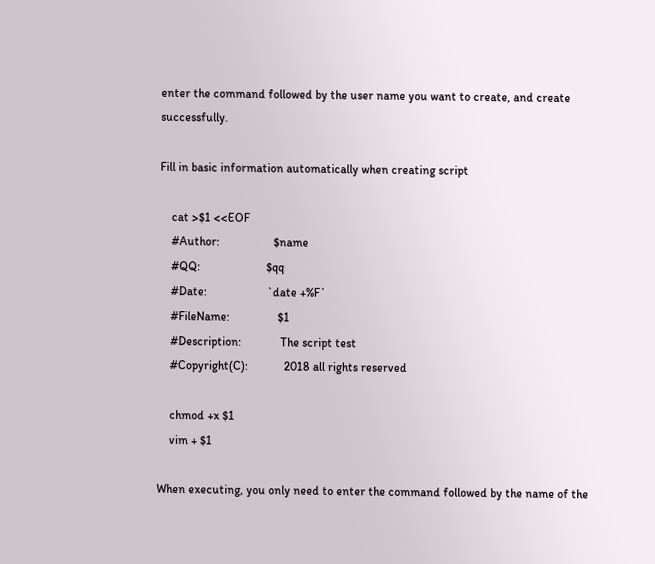enter the command followed by the user name you want to create, and create successfully.

Fill in basic information automatically when creating script

    cat >$1 <<EOF
    #Author:                  $name
    #QQ:                      $qq
    #Date:                    `date +%F`
    #FileName:                $1
    #Description:             The script test
    #Copyright(C):            2018 all rights reserved

    chmod +x $1
    vim + $1

When executing, you only need to enter the command followed by the name of the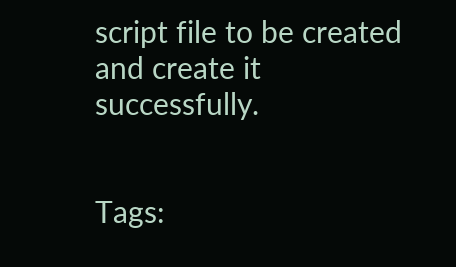script file to be created and create it successfully.


Tags: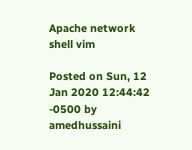Apache network shell vim

Posted on Sun, 12 Jan 2020 12:44:42 -0500 by amedhussaini